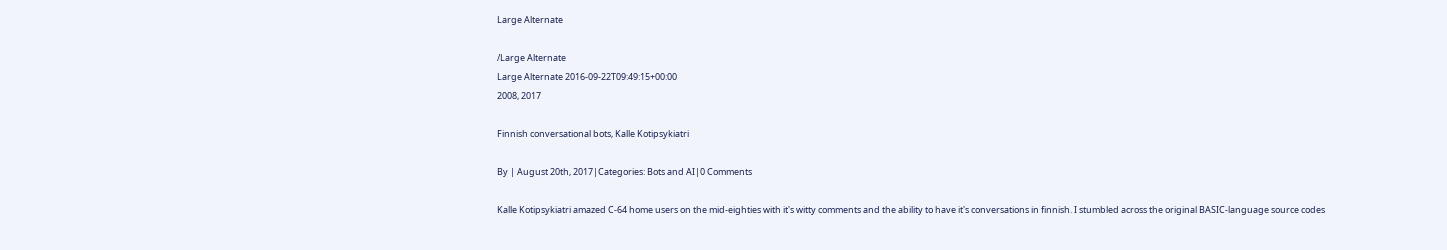Large Alternate

/Large Alternate
Large Alternate 2016-09-22T09:49:15+00:00
2008, 2017

Finnish conversational bots, Kalle Kotipsykiatri

By | August 20th, 2017|Categories: Bots and AI|0 Comments

Kalle Kotipsykiatri amazed C-64 home users on the mid-eighties with it's witty comments and the ability to have it's conversations in finnish. I stumbled across the original BASIC-language source codes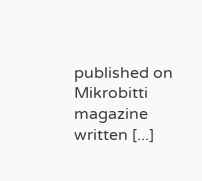published on Mikrobitti magazine written [...]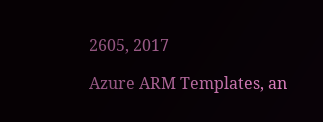2605, 2017

Azure ARM Templates, an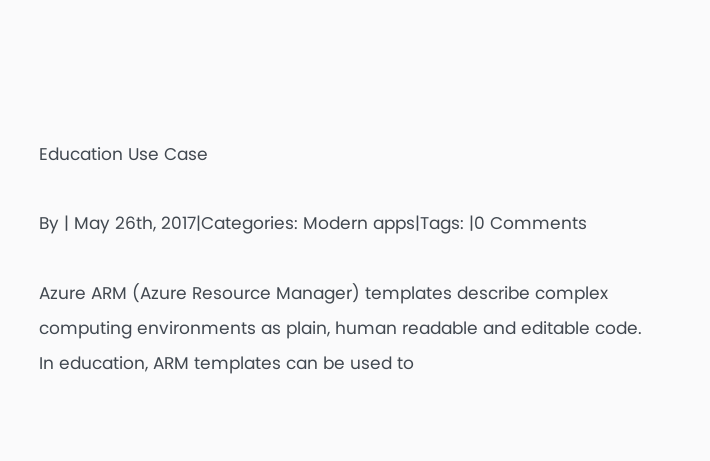Education Use Case

By | May 26th, 2017|Categories: Modern apps|Tags: |0 Comments

Azure ARM (Azure Resource Manager) templates describe complex computing environments as plain, human readable and editable code. In education, ARM templates can be used to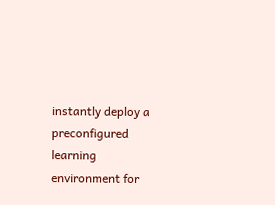instantly deploy a preconfigured learning environment for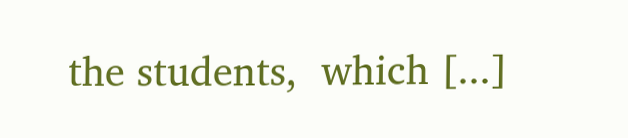the students,  which [...]